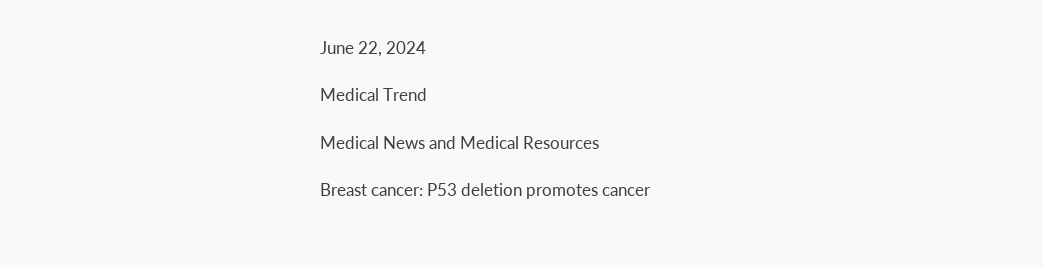June 22, 2024

Medical Trend

Medical News and Medical Resources

Breast cancer: P53 deletion promotes cancer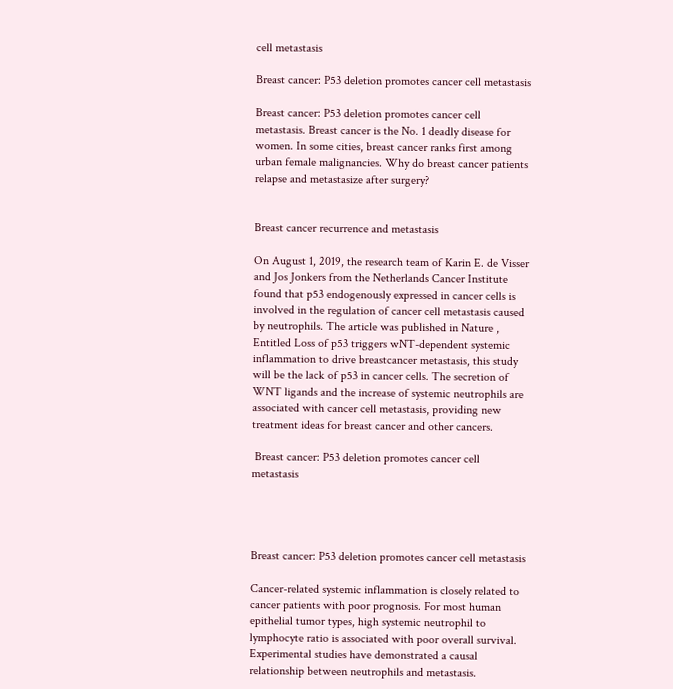cell metastasis

Breast cancer: P53 deletion promotes cancer cell metastasis

Breast cancer: P53 deletion promotes cancer cell metastasis. Breast cancer is the No. 1 deadly disease for women. In some cities, breast cancer ranks first among urban female malignancies. Why do breast cancer patients relapse and metastasize after surgery?


Breast cancer recurrence and metastasis

On August 1, 2019, the research team of Karin E. de Visser and Jos Jonkers from the Netherlands Cancer Institute found that p53 endogenously expressed in cancer cells is involved in the regulation of cancer cell metastasis caused by neutrophils. The article was published in Nature , Entitled Loss of p53 triggers wNT-dependent systemic inflammation to drive breastcancer metastasis, this study will be the lack of p53 in cancer cells. The secretion of WNT ligands and the increase of systemic neutrophils are associated with cancer cell metastasis, providing new treatment ideas for breast cancer and other cancers.

 Breast cancer: P53 deletion promotes cancer cell metastasis




Breast cancer: P53 deletion promotes cancer cell metastasis

Cancer-related systemic inflammation is closely related to cancer patients with poor prognosis. For most human epithelial tumor types, high systemic neutrophil to lymphocyte ratio is associated with poor overall survival. Experimental studies have demonstrated a causal relationship between neutrophils and metastasis.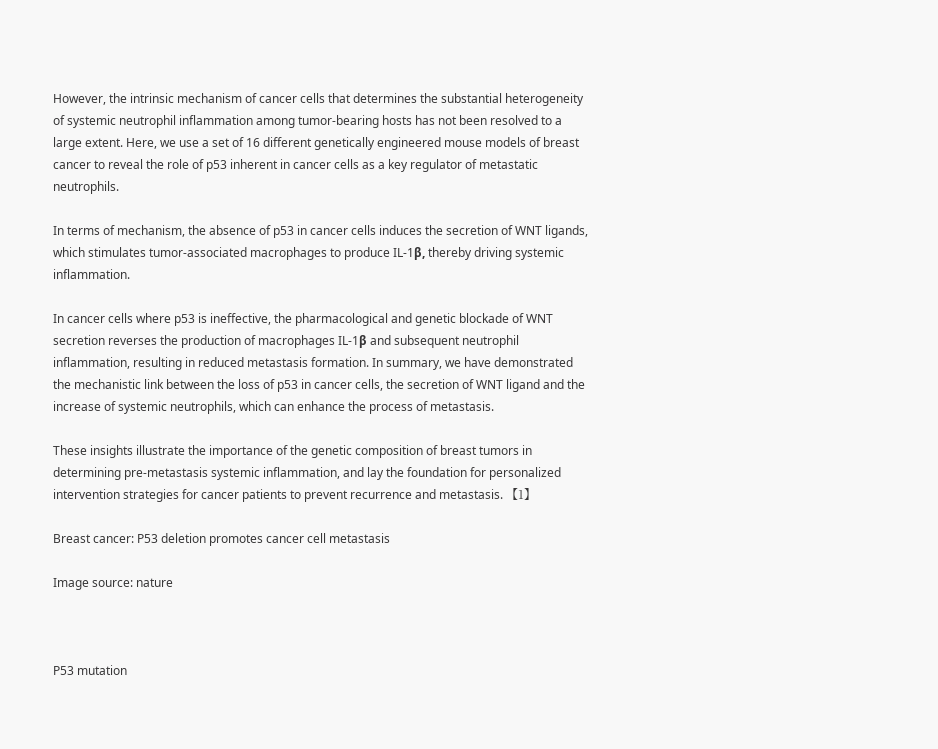However, the intrinsic mechanism of cancer cells that determines the substantial heterogeneity of systemic neutrophil inflammation among tumor-bearing hosts has not been resolved to a large extent. Here, we use a set of 16 different genetically engineered mouse models of breast cancer to reveal the role of p53 inherent in cancer cells as a key regulator of metastatic neutrophils.

In terms of mechanism, the absence of p53 in cancer cells induces the secretion of WNT ligands, which stimulates tumor-associated macrophages to produce IL-1β, thereby driving systemic inflammation.

In cancer cells where p53 is ineffective, the pharmacological and genetic blockade of WNT secretion reverses the production of macrophages IL-1β and subsequent neutrophil inflammation, resulting in reduced metastasis formation. In summary, we have demonstrated the mechanistic link between the loss of p53 in cancer cells, the secretion of WNT ligand and the increase of systemic neutrophils, which can enhance the process of metastasis.

These insights illustrate the importance of the genetic composition of breast tumors in determining pre-metastasis systemic inflammation, and lay the foundation for personalized intervention strategies for cancer patients to prevent recurrence and metastasis. 【1】

Breast cancer: P53 deletion promotes cancer cell metastasis

Image source: nature



P53 mutation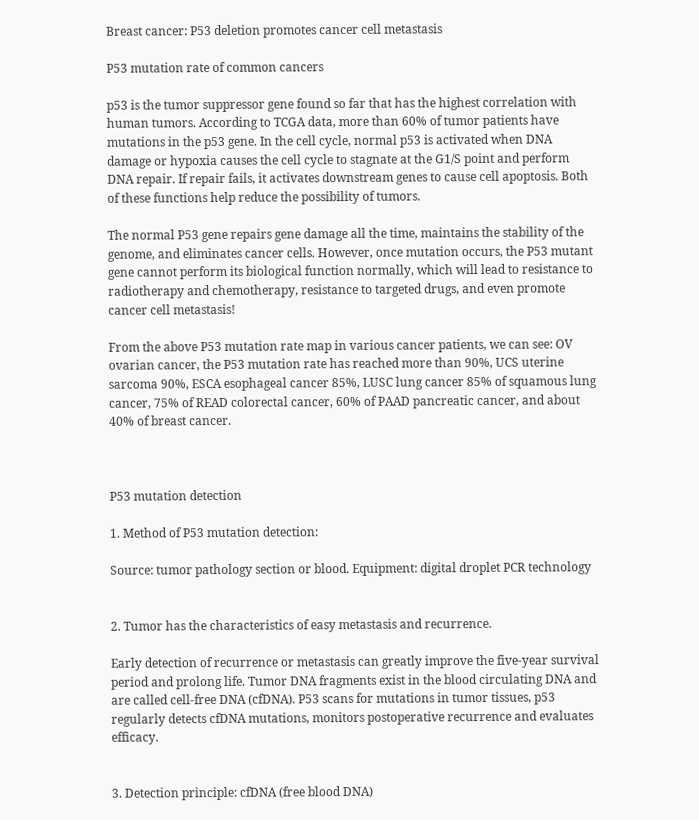Breast cancer: P53 deletion promotes cancer cell metastasis

P53 mutation rate of common cancers

p53 is the tumor suppressor gene found so far that has the highest correlation with human tumors. According to TCGA data, more than 60% of tumor patients have mutations in the p53 gene. In the cell cycle, normal p53 is activated when DNA damage or hypoxia causes the cell cycle to stagnate at the G1/S point and perform DNA repair. If repair fails, it activates downstream genes to cause cell apoptosis. Both of these functions help reduce the possibility of tumors.

The normal P53 gene repairs gene damage all the time, maintains the stability of the genome, and eliminates cancer cells. However, once mutation occurs, the P53 mutant gene cannot perform its biological function normally, which will lead to resistance to radiotherapy and chemotherapy, resistance to targeted drugs, and even promote cancer cell metastasis!

From the above P53 mutation rate map in various cancer patients, we can see: OV ovarian cancer, the P53 mutation rate has reached more than 90%, UCS uterine sarcoma 90%, ESCA esophageal cancer 85%, LUSC lung cancer 85% of squamous lung cancer, 75% of READ colorectal cancer, 60% of PAAD pancreatic cancer, and about 40% of breast cancer.



P53 mutation detection

1. Method of P53 mutation detection:

Source: tumor pathology section or blood. Equipment: digital droplet PCR technology


2. Tumor has the characteristics of easy metastasis and recurrence.

Early detection of recurrence or metastasis can greatly improve the five-year survival period and prolong life. Tumor DNA fragments exist in the blood circulating DNA and are called cell-free DNA (cfDNA). P53 scans for mutations in tumor tissues, p53 regularly detects cfDNA mutations, monitors postoperative recurrence and evaluates efficacy.


3. Detection principle: cfDNA (free blood DNA)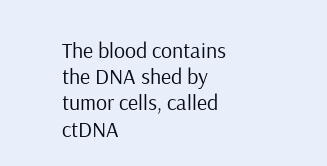The blood contains the DNA shed by tumor cells, called ctDNA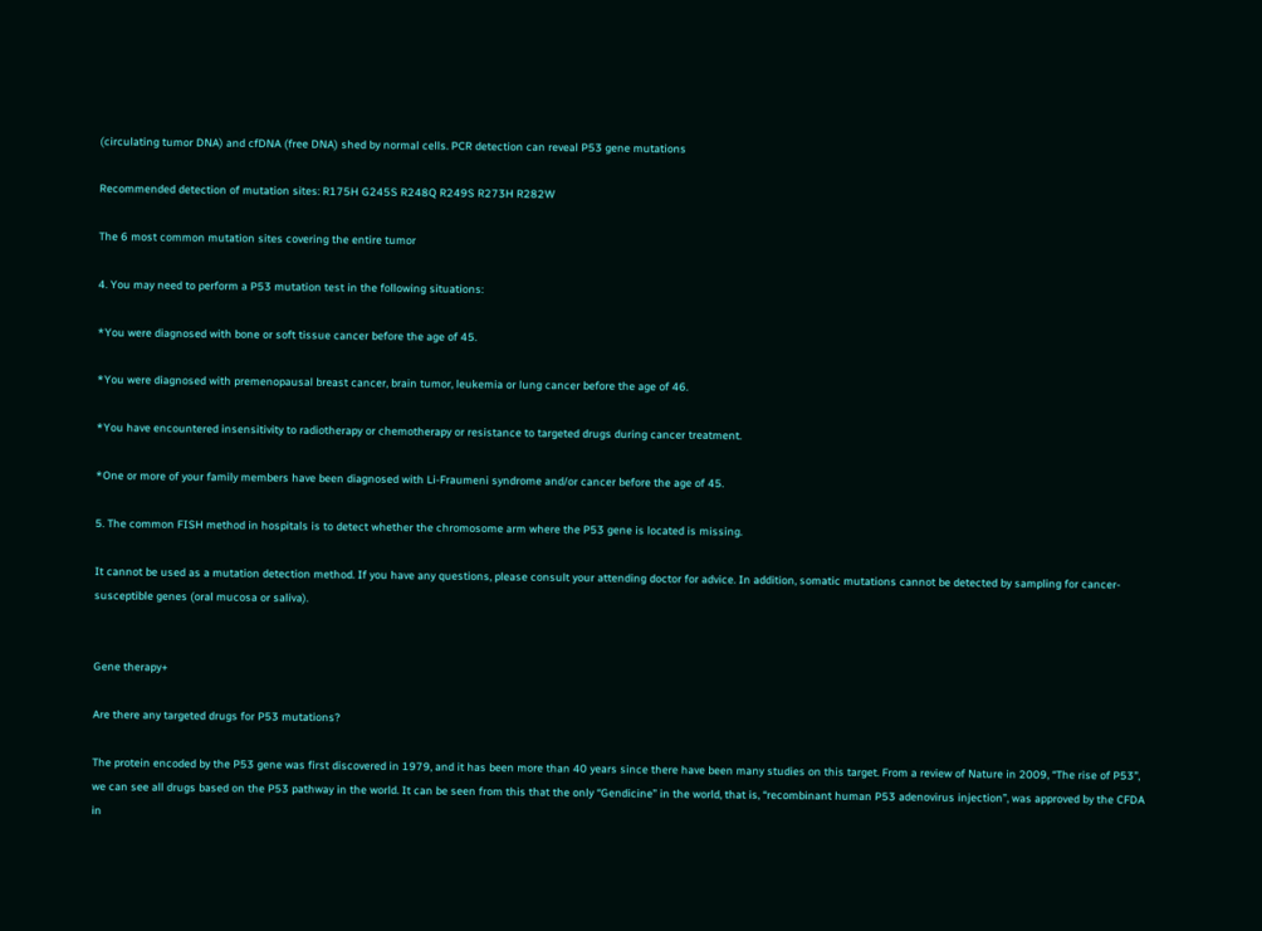(circulating tumor DNA) and cfDNA (free DNA) shed by normal cells. PCR detection can reveal P53 gene mutations

Recommended detection of mutation sites: R175H G245S R248Q R249S R273H R282W

The 6 most common mutation sites covering the entire tumor

4. You may need to perform a P53 mutation test in the following situations:

*You were diagnosed with bone or soft tissue cancer before the age of 45.

*You were diagnosed with premenopausal breast cancer, brain tumor, leukemia or lung cancer before the age of 46.

*You have encountered insensitivity to radiotherapy or chemotherapy or resistance to targeted drugs during cancer treatment.

*One or more of your family members have been diagnosed with Li-Fraumeni syndrome and/or cancer before the age of 45.

5. The common FISH method in hospitals is to detect whether the chromosome arm where the P53 gene is located is missing.

It cannot be used as a mutation detection method. If you have any questions, please consult your attending doctor for advice. In addition, somatic mutations cannot be detected by sampling for cancer-susceptible genes (oral mucosa or saliva).


Gene therapy+

Are there any targeted drugs for P53 mutations?

The protein encoded by the P53 gene was first discovered in 1979, and it has been more than 40 years since there have been many studies on this target. From a review of Nature in 2009, “The rise of P53”, we can see all drugs based on the P53 pathway in the world. It can be seen from this that the only “Gendicine” in the world, that is, “recombinant human P53 adenovirus injection”, was approved by the CFDA in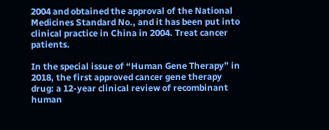2004 and obtained the approval of the National Medicines Standard No., and it has been put into clinical practice in China in 2004. Treat cancer patients.

In the special issue of “Human Gene Therapy” in 2018, the first approved cancer gene therapy drug: a 12-year clinical review of recombinant human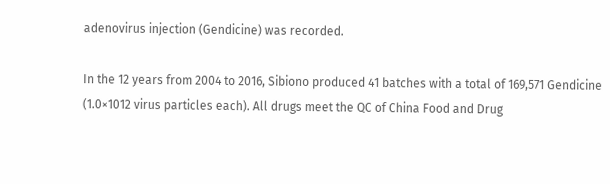adenovirus injection (Gendicine) was recorded.

In the 12 years from 2004 to 2016, Sibiono produced 41 batches with a total of 169,571 Gendicine (1.0×1012 virus particles each). All drugs meet the QC of China Food and Drug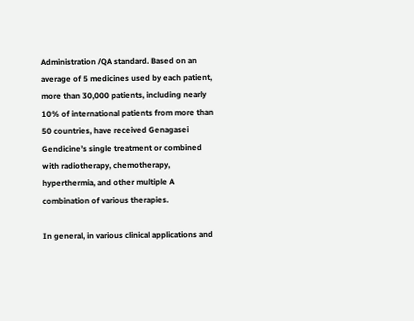Administration /QA standard. Based on an average of 5 medicines used by each patient, more than 30,000 patients, including nearly 10% of international patients from more than 50 countries, have received Genagasei Gendicine’s single treatment or combined with radiotherapy, chemotherapy, hyperthermia, and other multiple A combination of various therapies.

In general, in various clinical applications and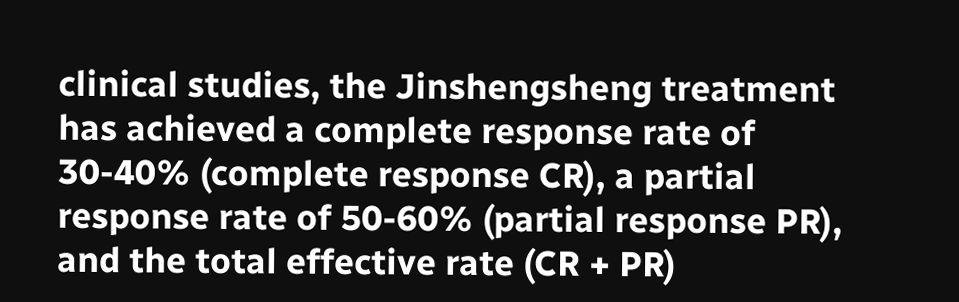clinical studies, the Jinshengsheng treatment has achieved a complete response rate of 30-40% (complete response CR), a partial response rate of 50-60% (partial response PR), and the total effective rate (CR + PR)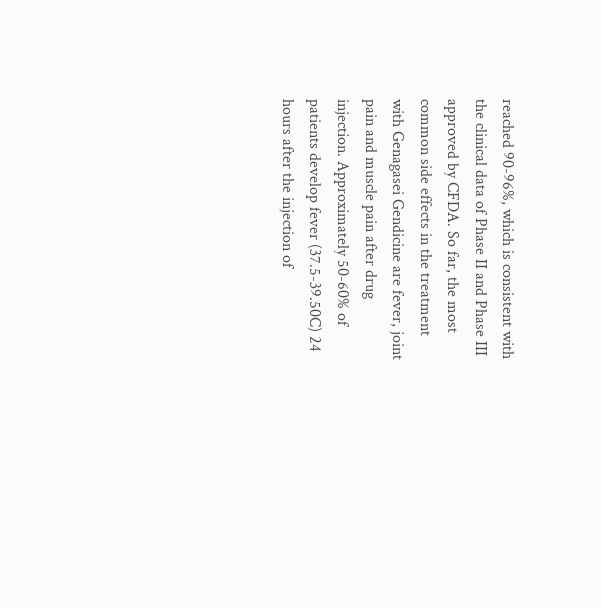reached 90-96%, which is consistent with the clinical data of Phase II and Phase III approved by CFDA. So far, the most common side effects in the treatment with Genagasei Gendicine are fever, joint pain and muscle pain after drug injection. Approximately 50-60% of patients develop fever (37.5-39.50C) 24 hours after the injection of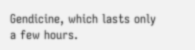Gendicine, which lasts only a few hours.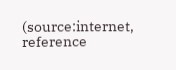(source:internet, reference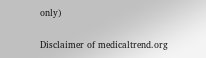only)

Disclaimer of medicaltrend.org